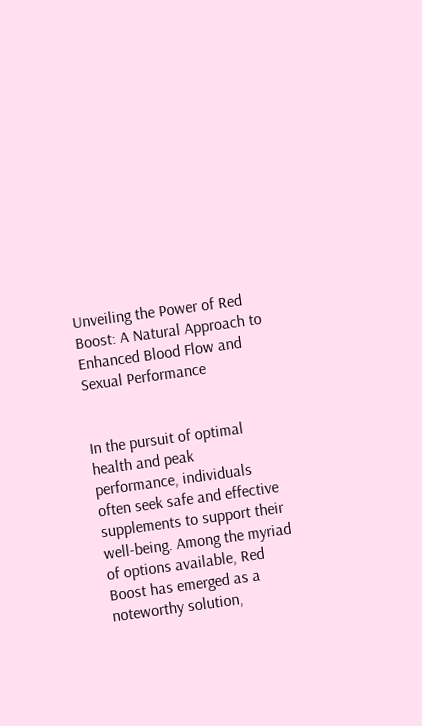Unveiling the Power of Red Boost: A Natural Approach to Enhanced Blood Flow and Sexual Performance


In the pursuit of optimal health and peak performance, individuals often seek safe and effective supplements to support their well-being. Among the myriad of options available, Red Boost has emerged as a noteworthy solution,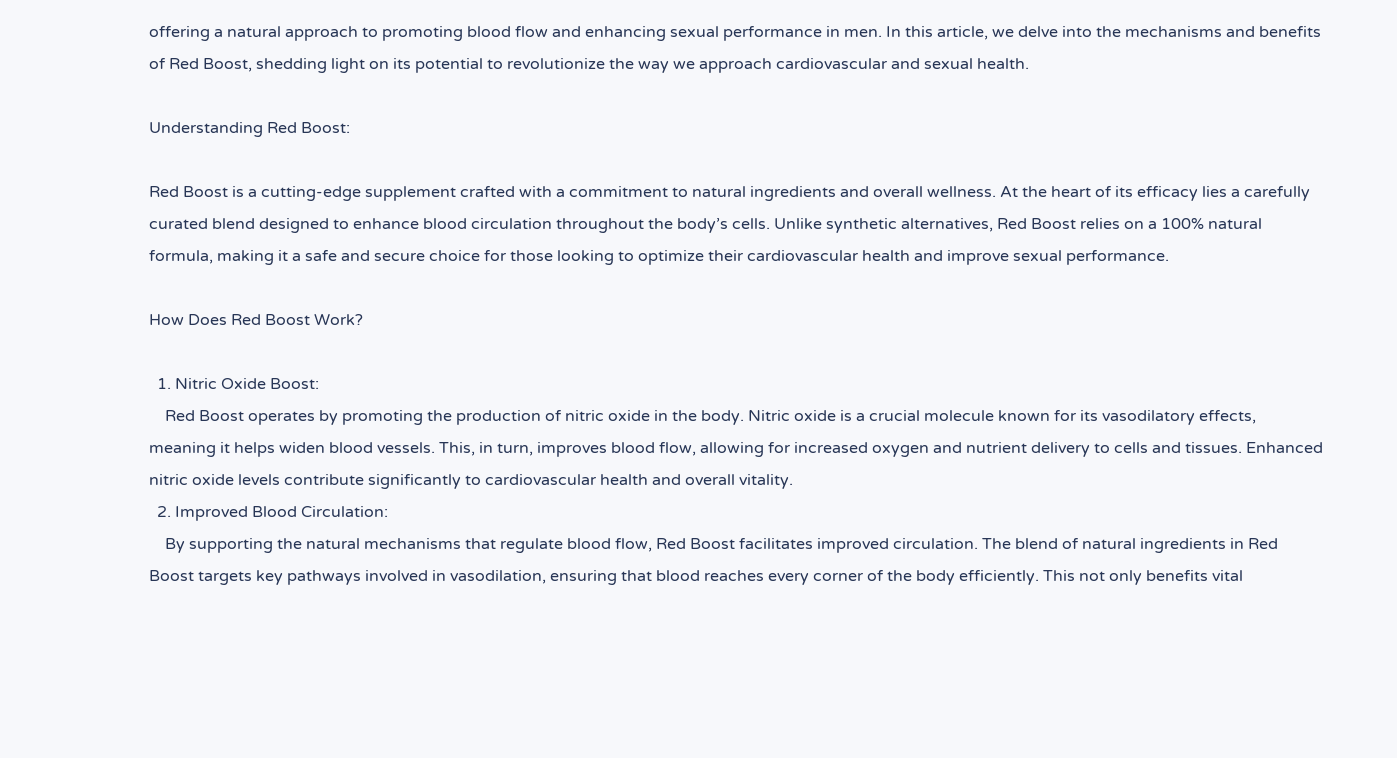offering a natural approach to promoting blood flow and enhancing sexual performance in men. In this article, we delve into the mechanisms and benefits of Red Boost, shedding light on its potential to revolutionize the way we approach cardiovascular and sexual health.

Understanding Red Boost:

Red Boost is a cutting-edge supplement crafted with a commitment to natural ingredients and overall wellness. At the heart of its efficacy lies a carefully curated blend designed to enhance blood circulation throughout the body’s cells. Unlike synthetic alternatives, Red Boost relies on a 100% natural formula, making it a safe and secure choice for those looking to optimize their cardiovascular health and improve sexual performance.

How Does Red Boost Work?

  1. Nitric Oxide Boost:
    Red Boost operates by promoting the production of nitric oxide in the body. Nitric oxide is a crucial molecule known for its vasodilatory effects, meaning it helps widen blood vessels. This, in turn, improves blood flow, allowing for increased oxygen and nutrient delivery to cells and tissues. Enhanced nitric oxide levels contribute significantly to cardiovascular health and overall vitality.
  2. Improved Blood Circulation:
    By supporting the natural mechanisms that regulate blood flow, Red Boost facilitates improved circulation. The blend of natural ingredients in Red Boost targets key pathways involved in vasodilation, ensuring that blood reaches every corner of the body efficiently. This not only benefits vital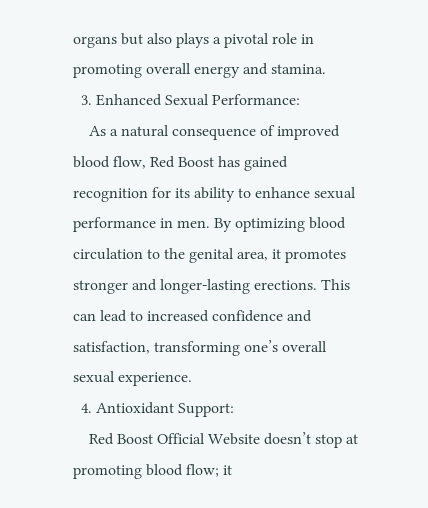organs but also plays a pivotal role in promoting overall energy and stamina.
  3. Enhanced Sexual Performance:
    As a natural consequence of improved blood flow, Red Boost has gained recognition for its ability to enhance sexual performance in men. By optimizing blood circulation to the genital area, it promotes stronger and longer-lasting erections. This can lead to increased confidence and satisfaction, transforming one’s overall sexual experience.
  4. Antioxidant Support:
    Red Boost Official Website doesn’t stop at promoting blood flow; it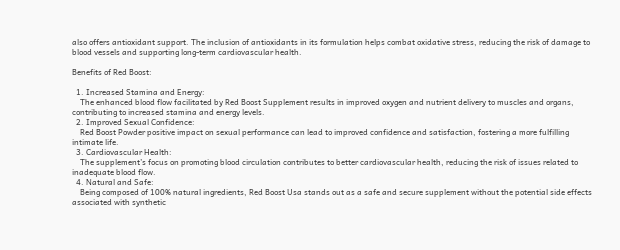also offers antioxidant support. The inclusion of antioxidants in its formulation helps combat oxidative stress, reducing the risk of damage to blood vessels and supporting long-term cardiovascular health.

Benefits of Red Boost:

  1. Increased Stamina and Energy:
    The enhanced blood flow facilitated by Red Boost Supplement results in improved oxygen and nutrient delivery to muscles and organs, contributing to increased stamina and energy levels.
  2. Improved Sexual Confidence:
    Red Boost Powder positive impact on sexual performance can lead to improved confidence and satisfaction, fostering a more fulfilling intimate life.
  3. Cardiovascular Health:
    The supplement’s focus on promoting blood circulation contributes to better cardiovascular health, reducing the risk of issues related to inadequate blood flow.
  4. Natural and Safe:
    Being composed of 100% natural ingredients, Red Boost Usa stands out as a safe and secure supplement without the potential side effects associated with synthetic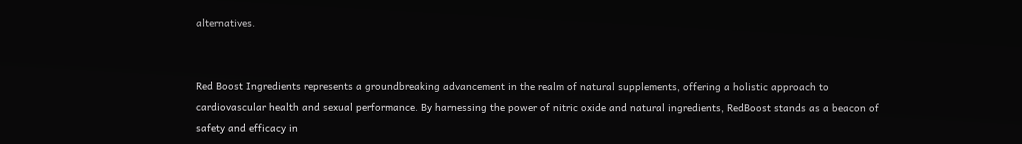alternatives.


Red Boost Ingredients represents a groundbreaking advancement in the realm of natural supplements, offering a holistic approach to cardiovascular health and sexual performance. By harnessing the power of nitric oxide and natural ingredients, RedBoost stands as a beacon of safety and efficacy in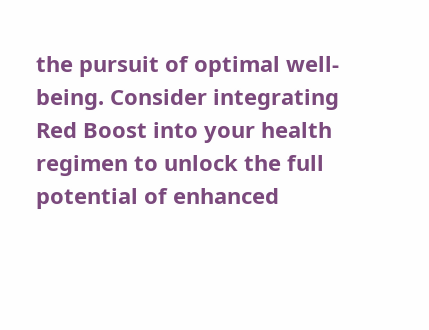the pursuit of optimal well-being. Consider integrating Red Boost into your health regimen to unlock the full potential of enhanced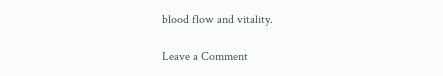blood flow and vitality.

Leave a Comment